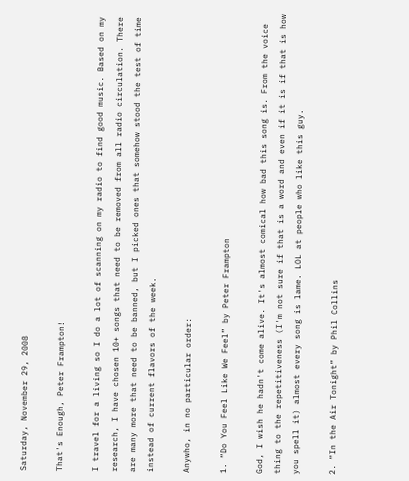Saturday, November 29, 2008

That's Enough, Peter Frampton!

I travel for a living so I do a lot of scanning on my radio to find good music. Based on my research, I have chosen 10+ songs that need to be removed from all radio circulation. There are many more that need to be banned, but I picked ones that somehow stood the test of time instead of current flavors of the week.

Anywho, in no particular order:

1. “Do You Feel Like We Feel” by Peter Frampton

God, I wish he hadn't come alive. It's almost comical how bad this song is. From the voice thing to the repetitiveness (I'm not sure if that is a word and even if it is if that is how you spell it) almost every song is lame. LOL at people who like this guy.

2. “In the Air Tonight” by Phil Collins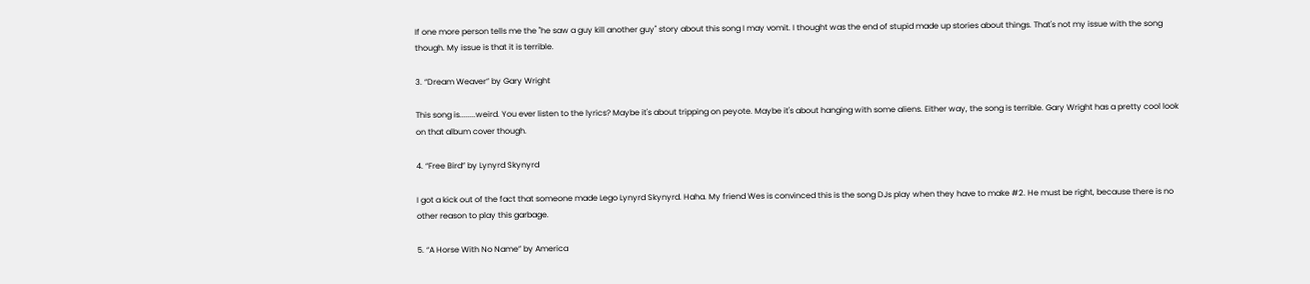If one more person tells me the "he saw a guy kill another guy" story about this song I may vomit. I thought was the end of stupid made up stories about things. That's not my issue with the song though. My issue is that it is terrible.

3. “Dream Weaver” by Gary Wright

This song is........weird. You ever listen to the lyrics? Maybe it's about tripping on peyote. Maybe it's about hanging with some aliens. Either way, the song is terrible. Gary Wright has a pretty cool look on that album cover though.

4. “Free Bird” by Lynyrd Skynyrd

I got a kick out of the fact that someone made Lego Lynyrd Skynyrd. Haha. My friend Wes is convinced this is the song DJs play when they have to make #2. He must be right, because there is no other reason to play this garbage.

5. “A Horse With No Name” by America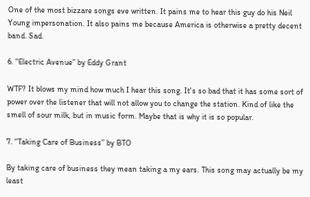One of the most bizzare songs eve written. It pains me to hear this guy do his Neil Young impersonation. It also pains me because America is otherwise a pretty decent band. Sad.

6. “Electric Avenue” by Eddy Grant

WTF? It blows my mind how much I hear this song. It's so bad that it has some sort of power over the listener that will not allow you to change the station. Kind of like the smell of sour milk, but in music form. Maybe that is why it is so popular.

7. “Taking Care of Business” by BTO

By taking care of business they mean taking a my ears. This song may actually be my least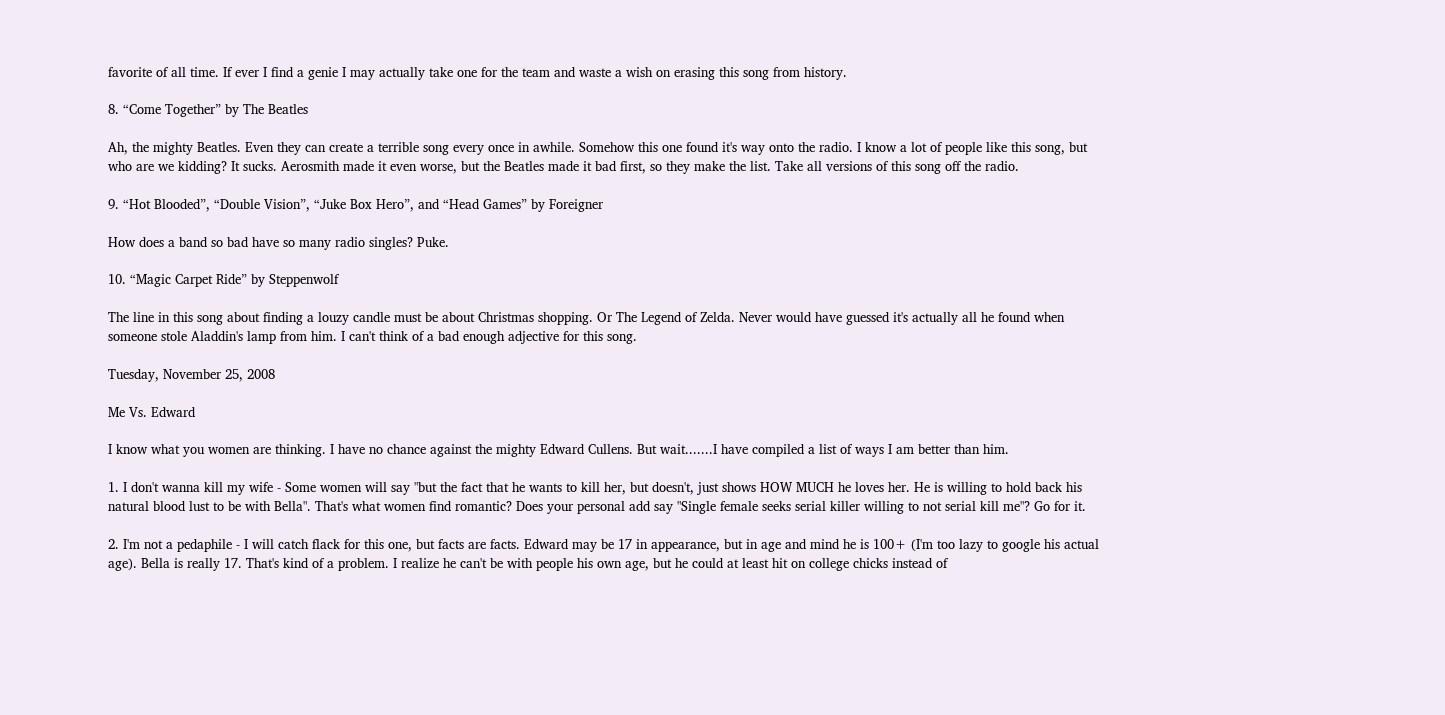favorite of all time. If ever I find a genie I may actually take one for the team and waste a wish on erasing this song from history.

8. “Come Together” by The Beatles

Ah, the mighty Beatles. Even they can create a terrible song every once in awhile. Somehow this one found it's way onto the radio. I know a lot of people like this song, but who are we kidding? It sucks. Aerosmith made it even worse, but the Beatles made it bad first, so they make the list. Take all versions of this song off the radio.

9. “Hot Blooded”, “Double Vision”, “Juke Box Hero”, and “Head Games” by Foreigner

How does a band so bad have so many radio singles? Puke.

10. “Magic Carpet Ride” by Steppenwolf

The line in this song about finding a louzy candle must be about Christmas shopping. Or The Legend of Zelda. Never would have guessed it's actually all he found when someone stole Aladdin's lamp from him. I can't think of a bad enough adjective for this song.

Tuesday, November 25, 2008

Me Vs. Edward

I know what you women are thinking. I have no chance against the mighty Edward Cullens. But wait.......I have compiled a list of ways I am better than him.

1. I don't wanna kill my wife - Some women will say "but the fact that he wants to kill her, but doesn't, just shows HOW MUCH he loves her. He is willing to hold back his natural blood lust to be with Bella". That's what women find romantic? Does your personal add say "Single female seeks serial killer willing to not serial kill me"? Go for it.

2. I'm not a pedaphile - I will catch flack for this one, but facts are facts. Edward may be 17 in appearance, but in age and mind he is 100+ (I'm too lazy to google his actual age). Bella is really 17. That's kind of a problem. I realize he can't be with people his own age, but he could at least hit on college chicks instead of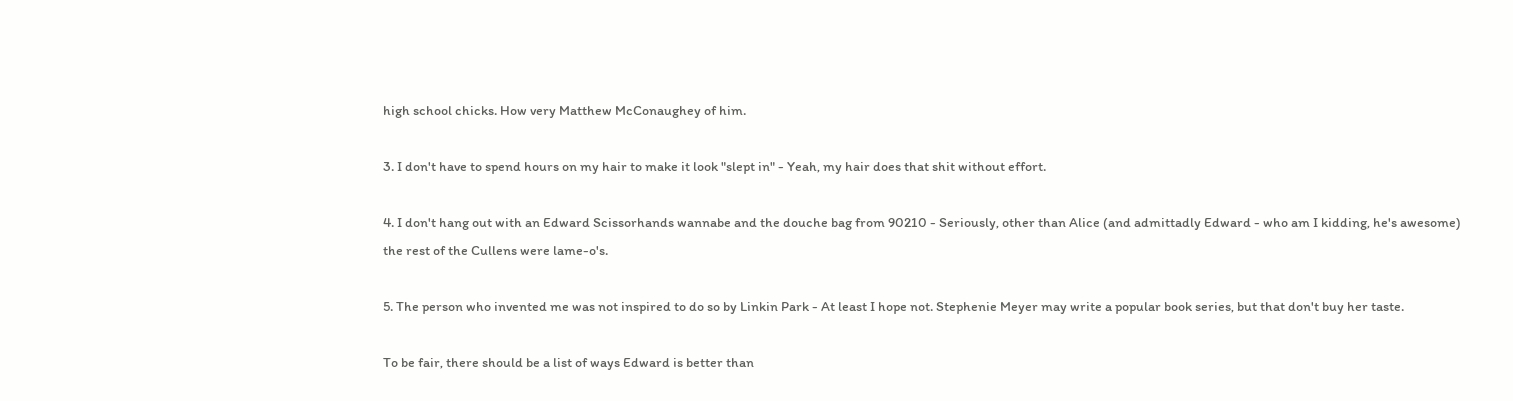high school chicks. How very Matthew McConaughey of him.

3. I don't have to spend hours on my hair to make it look "slept in" - Yeah, my hair does that shit without effort.

4. I don't hang out with an Edward Scissorhands wannabe and the douche bag from 90210 - Seriously, other than Alice (and admittadly Edward - who am I kidding, he's awesome) the rest of the Cullens were lame-o's.

5. The person who invented me was not inspired to do so by Linkin Park - At least I hope not. Stephenie Meyer may write a popular book series, but that don't buy her taste.

To be fair, there should be a list of ways Edward is better than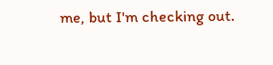me, but I'm checking out.